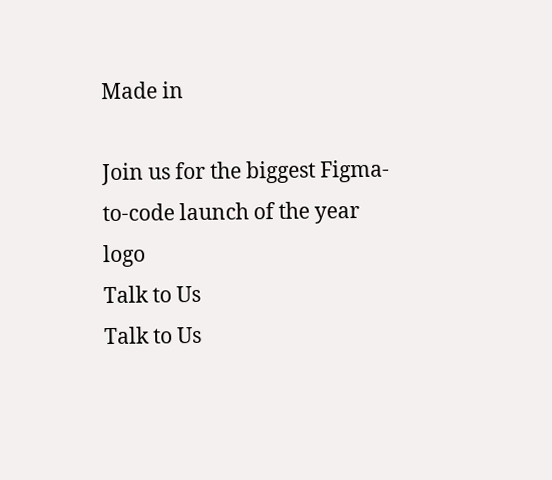Made in

Join us for the biggest Figma-to-code launch of the year logo
Talk to Us
Talk to Us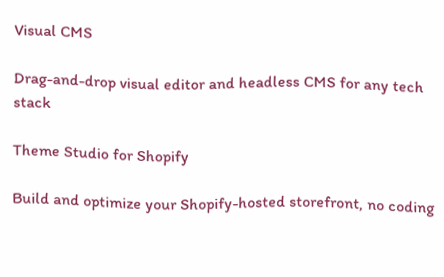Visual CMS

Drag-and-drop visual editor and headless CMS for any tech stack

Theme Studio for Shopify

Build and optimize your Shopify-hosted storefront, no coding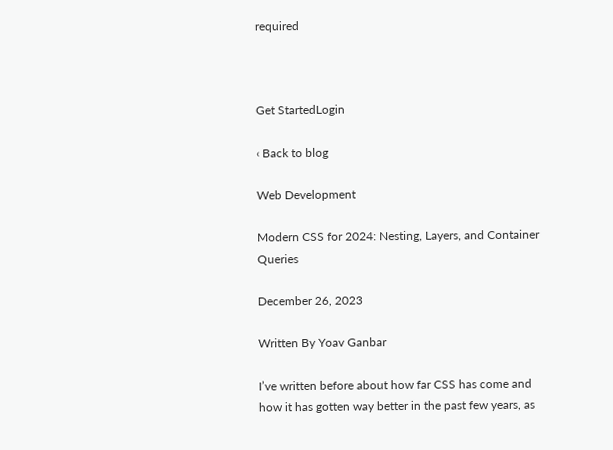required



Get StartedLogin

‹ Back to blog

Web Development

Modern CSS for 2024: Nesting, Layers, and Container Queries

December 26, 2023

Written By Yoav Ganbar

I’ve written before about how far CSS has come and how it has gotten way better in the past few years, as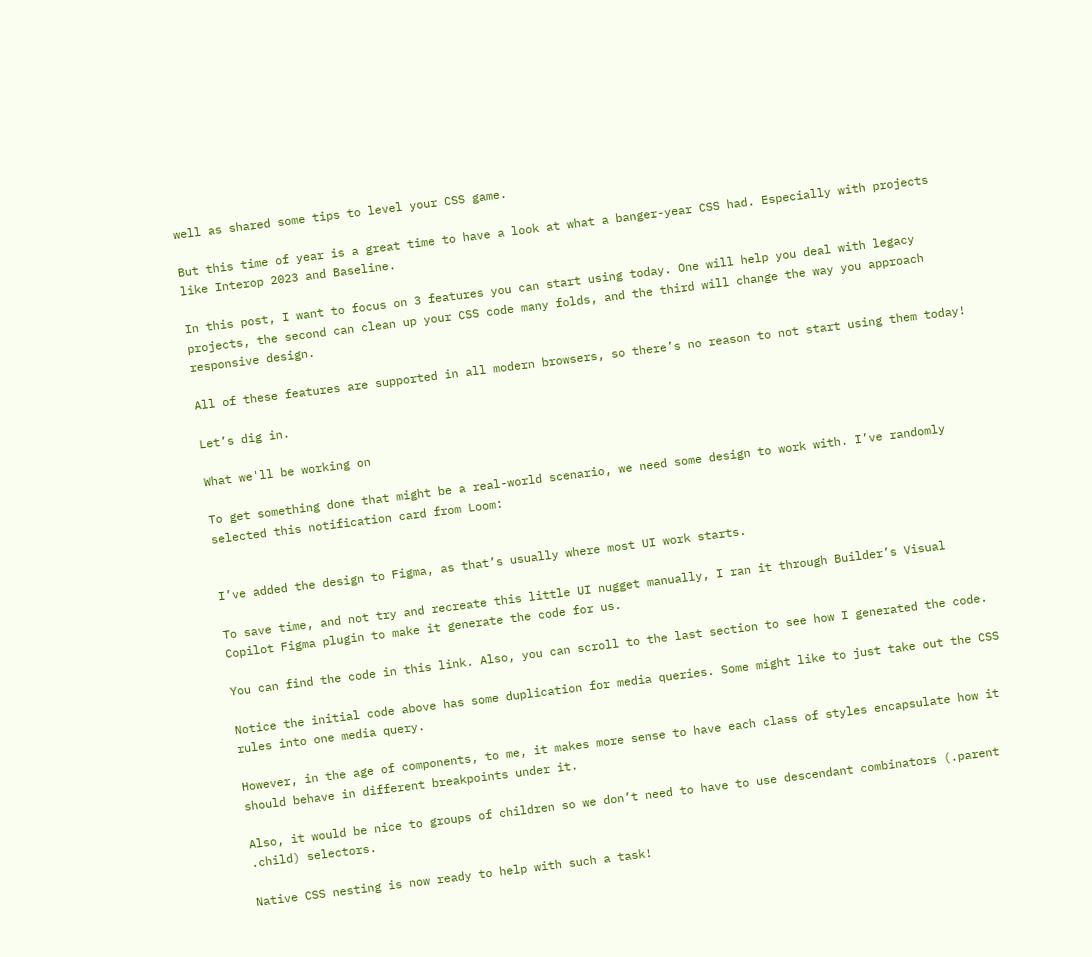well as shared some tips to level your CSS game.

But this time of year is a great time to have a look at what a banger-year CSS had. Especially with projects like Interop 2023 and Baseline.

In this post, I want to focus on 3 features you can start using today. One will help you deal with legacy projects, the second can clean up your CSS code many folds, and the third will change the way you approach responsive design.

All of these features are supported in all modern browsers, so there’s no reason to not start using them today!

Let’s dig in.

What we'll be working on

To get something done that might be a real-world scenario, we need some design to work with. I’ve randomly selected this notification card from Loom:


I’ve added the design to Figma, as that’s usually where most UI work starts.

To save time, and not try and recreate this little UI nugget manually, I ran it through Builder’s Visual Copilot Figma plugin to make it generate the code for us.

You can find the code in this link. Also, you can scroll to the last section to see how I generated the code.

Notice the initial code above has some duplication for media queries. Some might like to just take out the CSS rules into one media query.

However, in the age of components, to me, it makes more sense to have each class of styles encapsulate how it should behave in different breakpoints under it.

Also, it would be nice to groups of children so we don’t need to have to use descendant combinators (.parent .child) selectors.

Native CSS nesting is now ready to help with such a task!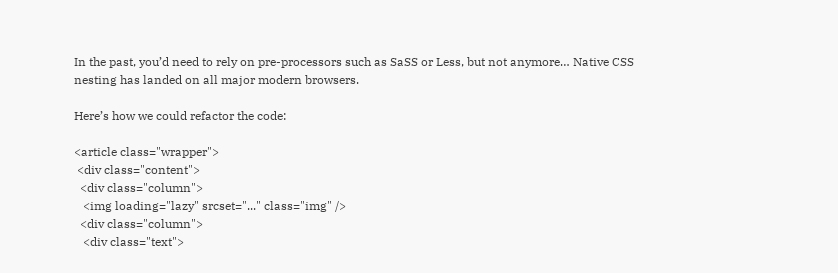In the past, you’d need to rely on pre-processors such as SaSS or Less, but not anymore… Native CSS nesting has landed on all major modern browsers.

Here’s how we could refactor the code:

<article class="wrapper">
 <div class="content">
  <div class="column">
   <img loading="lazy" srcset="..." class="img" />
  <div class="column">
   <div class="text">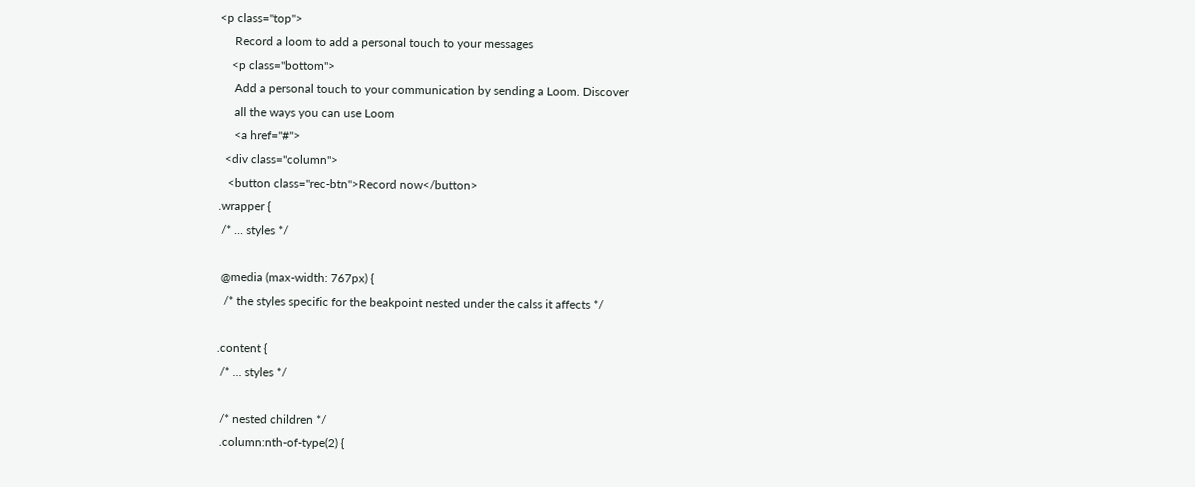<p class="top">
     Record a loom to add a personal touch to your messages
    <p class="bottom">
     Add a personal touch to your communication by sending a Loom. Discover
     all the ways you can use Loom
     <a href="#">
  <div class="column">
   <button class="rec-btn">Record now</button>
.wrapper {
 /* ... styles */

 @media (max-width: 767px) {
  /* the styles specific for the beakpoint nested under the calss it affects */

.content {
 /* ... styles */

 /* nested children */
 .column:nth-of-type(2) {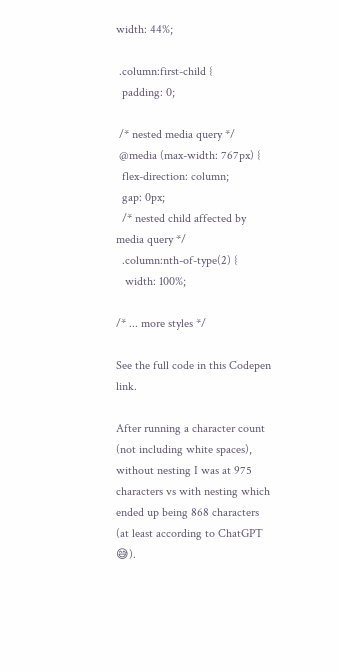width: 44%;

 .column:first-child {
  padding: 0;

 /* nested media query */
 @media (max-width: 767px) {
  flex-direction: column;
  gap: 0px;
  /* nested child affected by media query */
  .column:nth-of-type(2) {
   width: 100%;

/* ... more styles */

See the full code in this Codepen link.

After running a character count (not including white spaces), without nesting I was at 975 characters vs with nesting which ended up being 868 characters (at least according to ChatGPT 😅).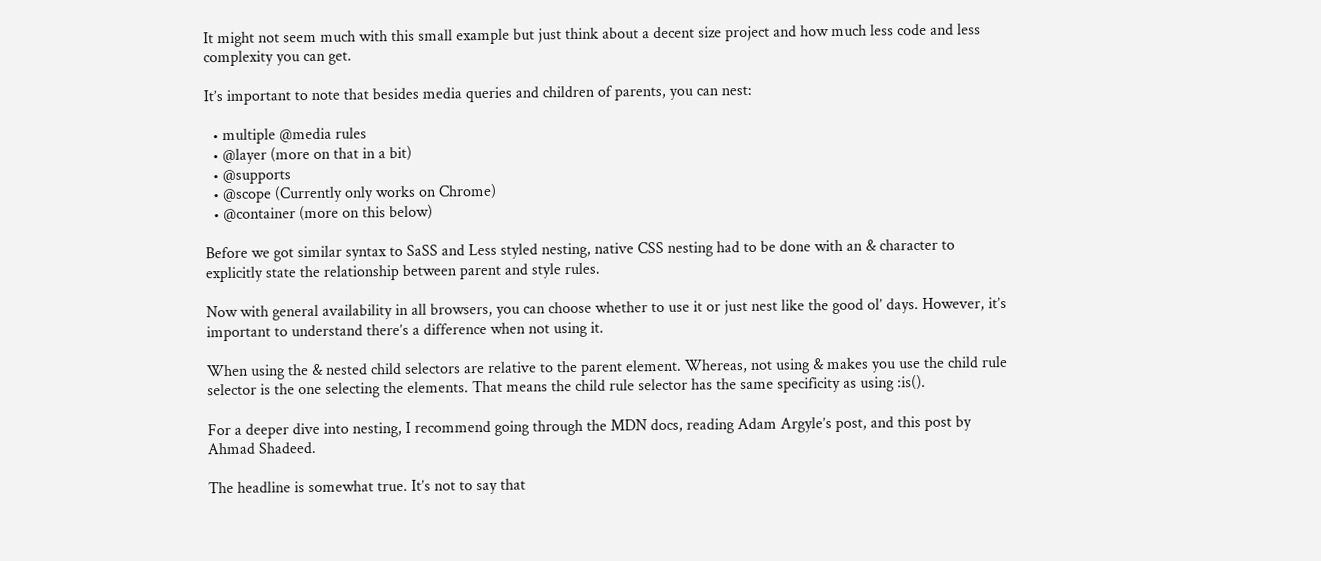It might not seem much with this small example but just think about a decent size project and how much less code and less complexity you can get.

It’s important to note that besides media queries and children of parents, you can nest:

  • multiple @media rules
  • @layer (more on that in a bit)
  • @supports
  • @scope (Currently only works on Chrome)
  • @container (more on this below)

Before we got similar syntax to SaSS and Less styled nesting, native CSS nesting had to be done with an & character to explicitly state the relationship between parent and style rules.

Now with general availability in all browsers, you can choose whether to use it or just nest like the good ol’ days. However, it’s important to understand there’s a difference when not using it.

When using the & nested child selectors are relative to the parent element. Whereas, not using & makes you use the child rule selector is the one selecting the elements. That means the child rule selector has the same specificity as using :is().

For a deeper dive into nesting, I recommend going through the MDN docs, reading Adam Argyle’s post, and this post by Ahmad Shadeed.

The headline is somewhat true. It’s not to say that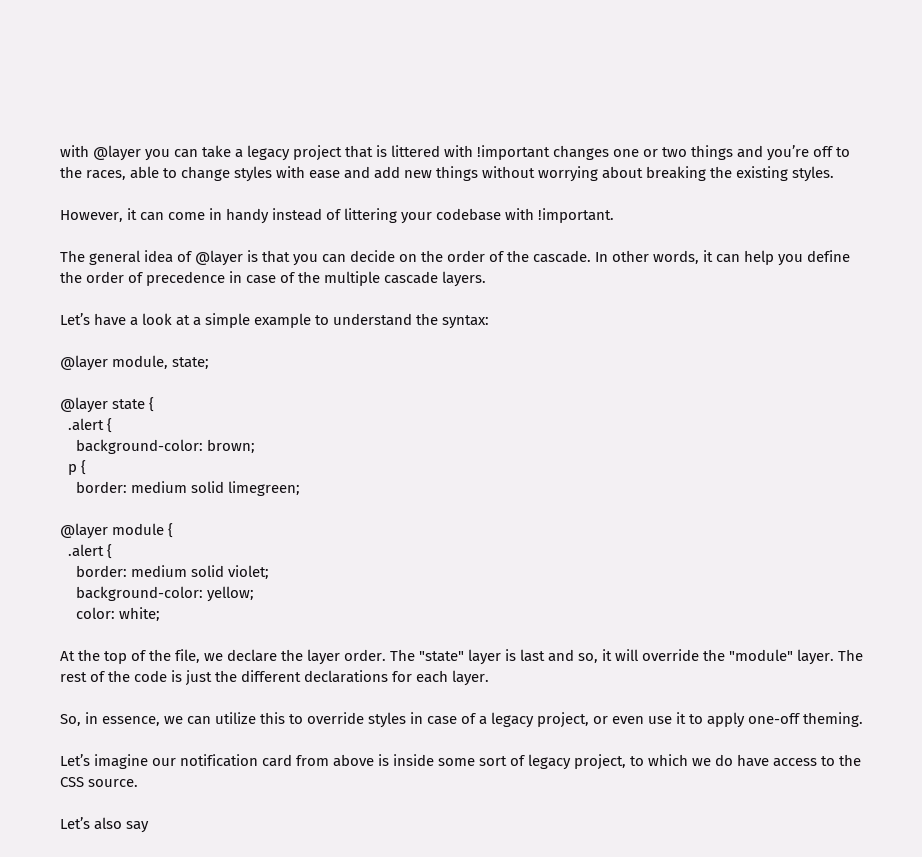with @layer you can take a legacy project that is littered with !important changes one or two things and you’re off to the races, able to change styles with ease and add new things without worrying about breaking the existing styles.

However, it can come in handy instead of littering your codebase with !important.

The general idea of @layer is that you can decide on the order of the cascade. In other words, it can help you define the order of precedence in case of the multiple cascade layers.

Let’s have a look at a simple example to understand the syntax:

@layer module, state;

@layer state {
  .alert {
    background-color: brown;
  p {
    border: medium solid limegreen;

@layer module {
  .alert {
    border: medium solid violet;
    background-color: yellow;
    color: white;

At the top of the file, we declare the layer order. The "state" layer is last and so, it will override the "module" layer. The rest of the code is just the different declarations for each layer.

So, in essence, we can utilize this to override styles in case of a legacy project, or even use it to apply one-off theming.

Let’s imagine our notification card from above is inside some sort of legacy project, to which we do have access to the CSS source.

Let’s also say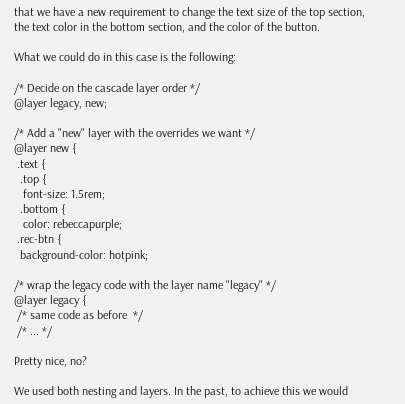that we have a new requirement to change the text size of the top section, the text color in the bottom section, and the color of the button.

What we could do in this case is the following:

/* Decide on the cascade layer order */
@layer legacy, new;

/* Add a "new" layer with the overrides we want */
@layer new {
 .text {
  .top {
   font-size: 1.5rem;
  .bottom {
   color: rebeccapurple;
 .rec-btn {
  background-color: hotpink;

/* wrap the legacy code with the layer name "legacy" */
@layer legacy {
 /* same code as before  */
 /* ... */

Pretty nice, no?

We used both nesting and layers. In the past, to achieve this we would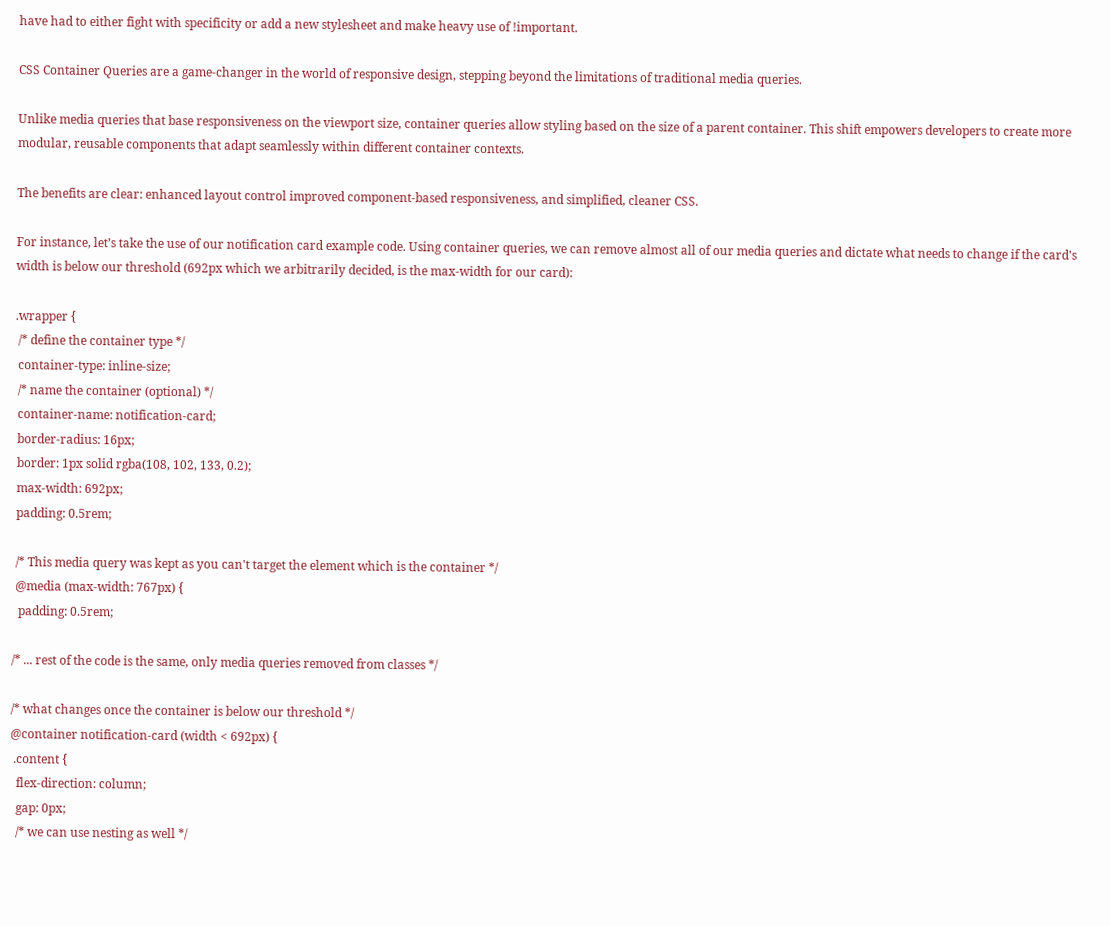have had to either fight with specificity or add a new stylesheet and make heavy use of !important.

CSS Container Queries are a game-changer in the world of responsive design, stepping beyond the limitations of traditional media queries.

Unlike media queries that base responsiveness on the viewport size, container queries allow styling based on the size of a parent container. This shift empowers developers to create more modular, reusable components that adapt seamlessly within different container contexts.

The benefits are clear: enhanced layout control improved component-based responsiveness, and simplified, cleaner CSS.

For instance, let’s take the use of our notification card example code. Using container queries, we can remove almost all of our media queries and dictate what needs to change if the card's width is below our threshold (692px which we arbitrarily decided, is the max-width for our card):

.wrapper {
 /* define the container type */
 container-type: inline-size;
 /* name the container (optional) */
 container-name: notification-card;
 border-radius: 16px;
 border: 1px solid rgba(108, 102, 133, 0.2);
 max-width: 692px;
 padding: 0.5rem;

 /* This media query was kept as you can't target the element which is the container */
 @media (max-width: 767px) {
  padding: 0.5rem;

/* ... rest of the code is the same, only media queries removed from classes */

/* what changes once the container is below our threshold */
@container notification-card (width < 692px) {
 .content {
  flex-direction: column;
  gap: 0px;
  /* we can use nesting as well */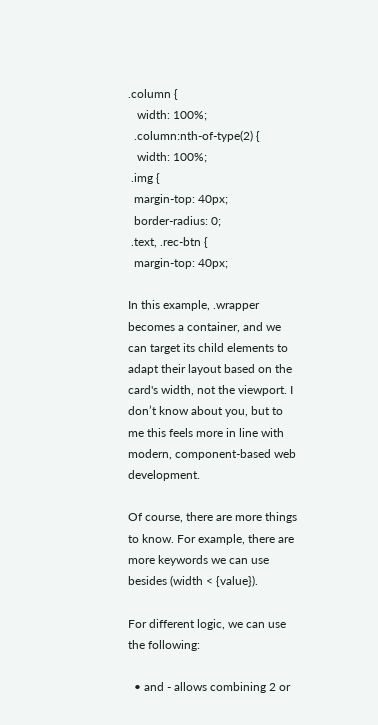.column {
   width: 100%;
  .column:nth-of-type(2) {
   width: 100%;
 .img {
  margin-top: 40px;
  border-radius: 0;
 .text, .rec-btn {
  margin-top: 40px;

In this example, .wrapper becomes a container, and we can target its child elements to adapt their layout based on the card's width, not the viewport. I don’t know about you, but to me this feels more in line with modern, component-based web development.

Of course, there are more things to know. For example, there are more keywords we can use besides (width < {value}).

For different logic, we can use the following:

  • and - allows combining 2 or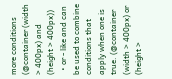more conditions (@container (width > 400px) and (height > 400px))
  • or - like and can be used to combine conditions that apply when one is true. (@container (width > 400px) or (height >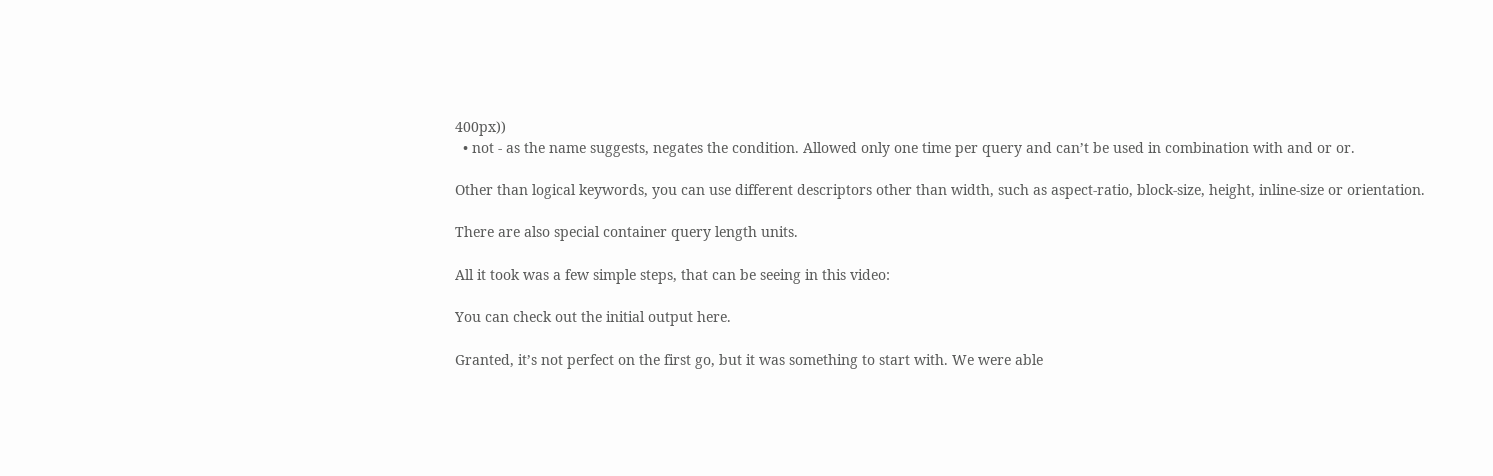400px))
  • not - as the name suggests, negates the condition. Allowed only one time per query and can’t be used in combination with and or or.

Other than logical keywords, you can use different descriptors other than width, such as aspect-ratio, block-size, height, inline-size or orientation.

There are also special container query length units.

All it took was a few simple steps, that can be seeing in this video:

You can check out the initial output here.

Granted, it’s not perfect on the first go, but it was something to start with. We were able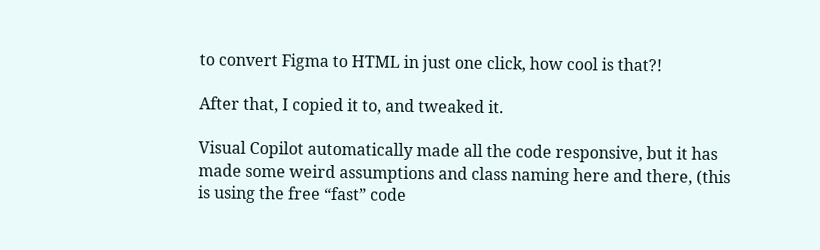to convert Figma to HTML in just one click, how cool is that?!

After that, I copied it to, and tweaked it.

Visual Copilot automatically made all the code responsive, but it has made some weird assumptions and class naming here and there, (this is using the free “fast” code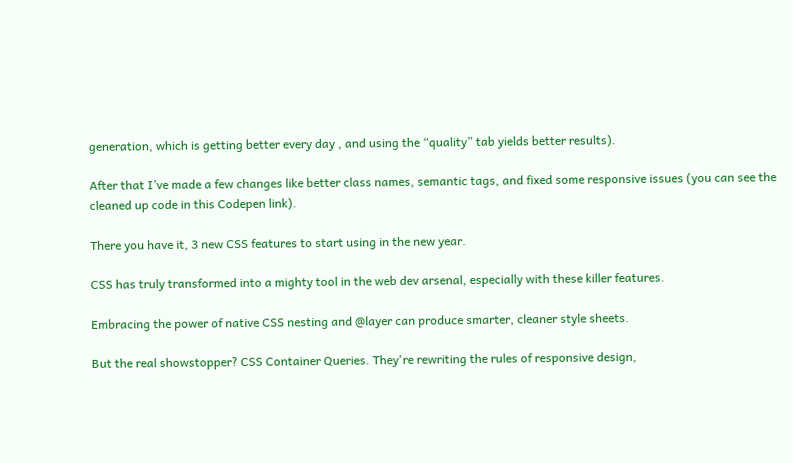generation, which is getting better every day , and using the “quality” tab yields better results).

After that I’ve made a few changes like better class names, semantic tags, and fixed some responsive issues (you can see the cleaned up code in this Codepen link).

There you have it, 3 new CSS features to start using in the new year.

CSS has truly transformed into a mighty tool in the web dev arsenal, especially with these killer features.

Embracing the power of native CSS nesting and @layer can produce smarter, cleaner style sheets.

But the real showstopper? CSS Container Queries. They're rewriting the rules of responsive design,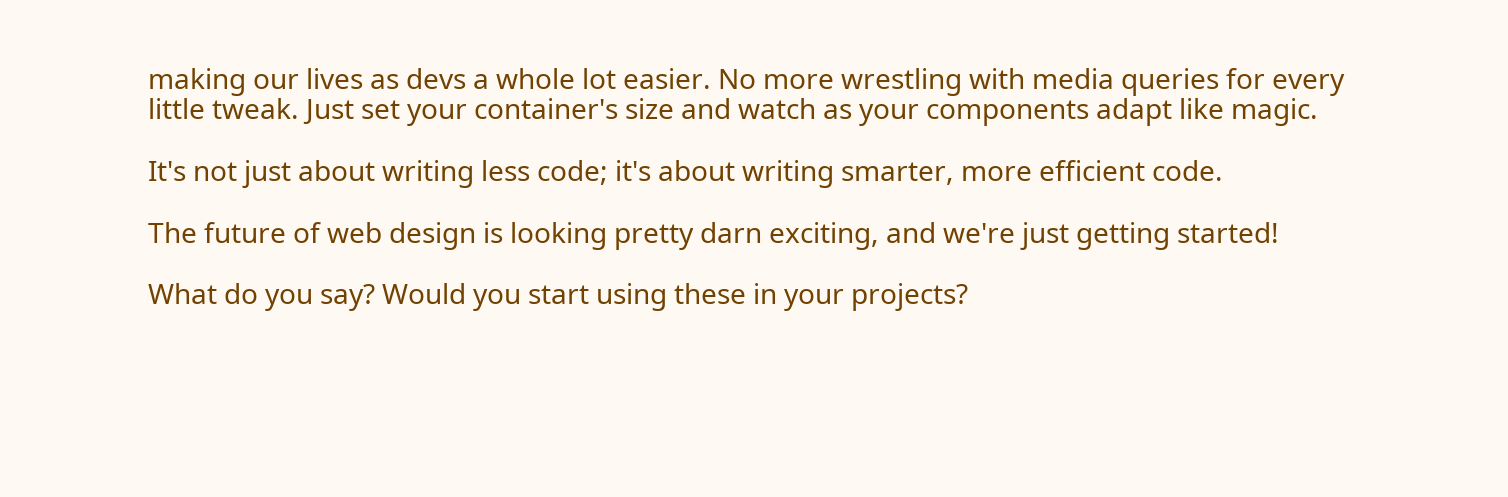making our lives as devs a whole lot easier. No more wrestling with media queries for every little tweak. Just set your container's size and watch as your components adapt like magic.

It's not just about writing less code; it's about writing smarter, more efficient code.

The future of web design is looking pretty darn exciting, and we're just getting started!

What do you say? Would you start using these in your projects?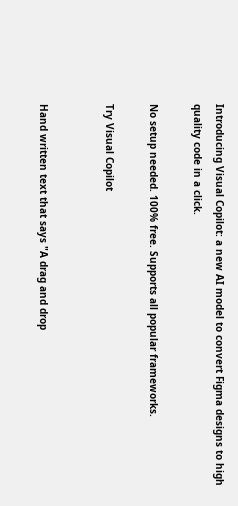Introducing Visual Copilot: a new AI model to convert Figma designs to high quality code in a click.

No setup needed. 100% free. Supports all popular frameworks.

Try Visual Copilot


Hand written text that says "A drag and drop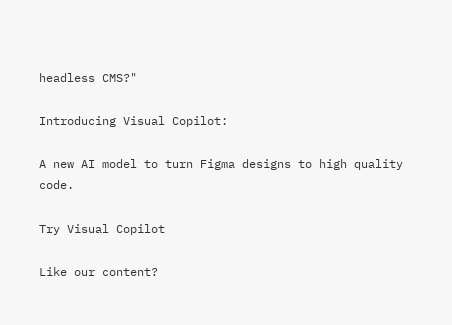headless CMS?"

Introducing Visual Copilot:

A new AI model to turn Figma designs to high quality code.

Try Visual Copilot

Like our content?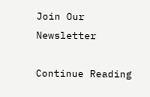Join Our Newsletter

Continue Reading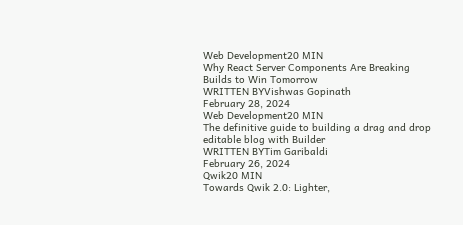Web Development20 MIN
Why React Server Components Are Breaking Builds to Win Tomorrow
WRITTEN BYVishwas Gopinath
February 28, 2024
Web Development20 MIN
The definitive guide to building a drag and drop editable blog with Builder
WRITTEN BYTim Garibaldi
February 26, 2024
Qwik20 MIN
Towards Qwik 2.0: Lighter,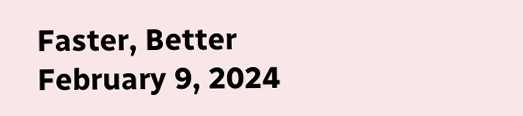Faster, Better
February 9, 2024